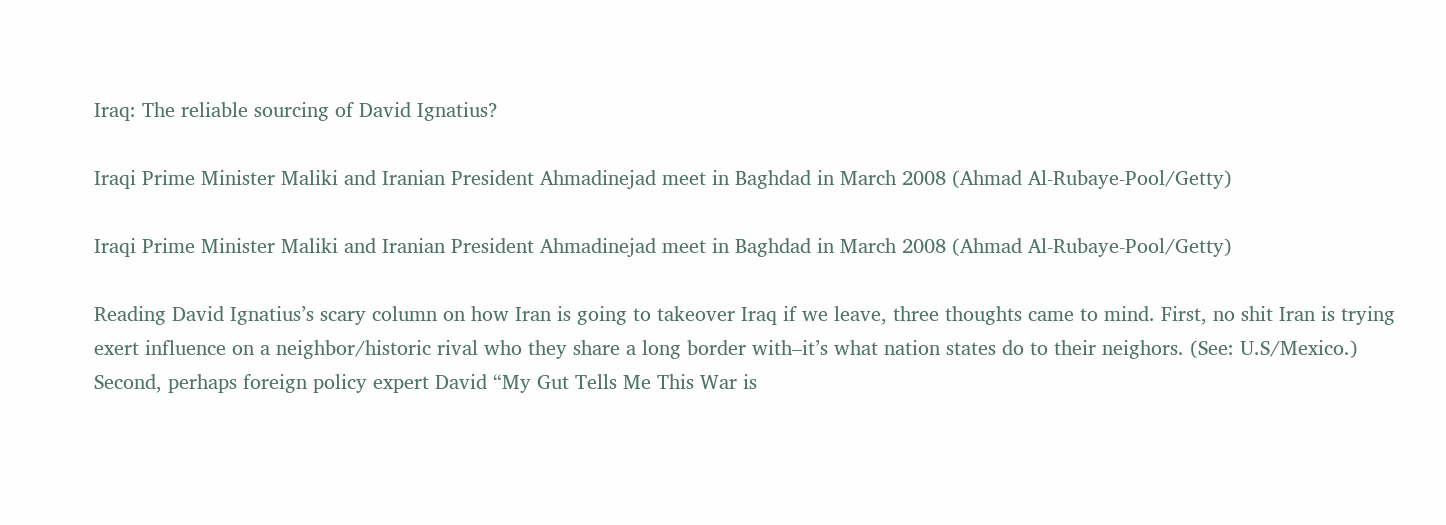Iraq: The reliable sourcing of David Ignatius?

Iraqi Prime Minister Maliki and Iranian President Ahmadinejad meet in Baghdad in March 2008 (Ahmad Al-Rubaye-Pool/Getty)

Iraqi Prime Minister Maliki and Iranian President Ahmadinejad meet in Baghdad in March 2008 (Ahmad Al-Rubaye-Pool/Getty)

Reading David Ignatius’s scary column on how Iran is going to takeover Iraq if we leave, three thoughts came to mind. First, no shit Iran is trying exert influence on a neighbor/historic rival who they share a long border with–it’s what nation states do to their neighors. (See: U.S/Mexico.) Second, perhaps foreign policy expert David “My Gut Tells Me This War is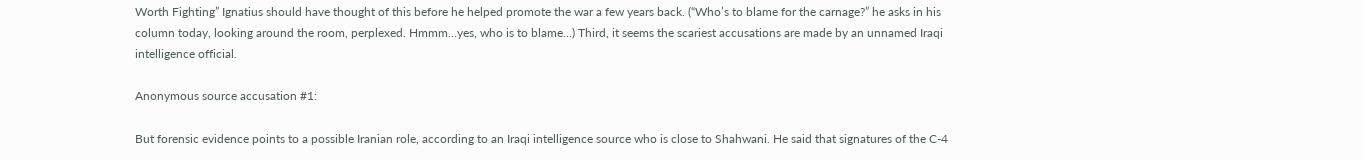Worth Fighting” Ignatius should have thought of this before he helped promote the war a few years back. (“Who’s to blame for the carnage?” he asks in his column today, looking around the room, perplexed. Hmmm…yes, who is to blame…) Third, it seems the scariest accusations are made by an unnamed Iraqi intelligence official.

Anonymous source accusation #1:

But forensic evidence points to a possible Iranian role, according to an Iraqi intelligence source who is close to Shahwani. He said that signatures of the C-4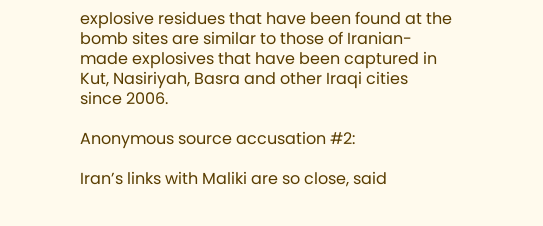explosive residues that have been found at the bomb sites are similar to those of Iranian-made explosives that have been captured in Kut, Nasiriyah, Basra and other Iraqi cities since 2006.

Anonymous source accusation #2:

Iran’s links with Maliki are so close, said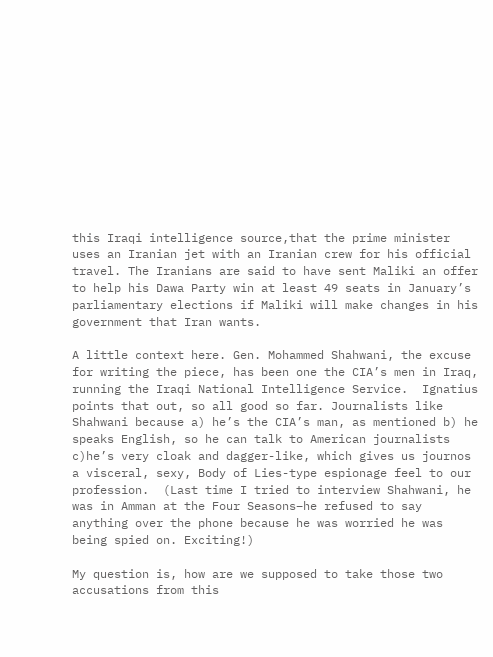this Iraqi intelligence source,that the prime minister uses an Iranian jet with an Iranian crew for his official travel. The Iranians are said to have sent Maliki an offer to help his Dawa Party win at least 49 seats in January’s parliamentary elections if Maliki will make changes in his government that Iran wants.

A little context here. Gen. Mohammed Shahwani, the excuse for writing the piece, has been one the CIA’s men in Iraq, running the Iraqi National Intelligence Service.  Ignatius points that out, so all good so far. Journalists like Shahwani because a) he’s the CIA’s man, as mentioned b) he speaks English, so he can talk to American journalists c)he’s very cloak and dagger-like, which gives us journos a visceral, sexy, Body of Lies-type espionage feel to our profession.  (Last time I tried to interview Shahwani, he was in Amman at the Four Seasons–he refused to say anything over the phone because he was worried he was being spied on. Exciting!)

My question is, how are we supposed to take those two accusations from this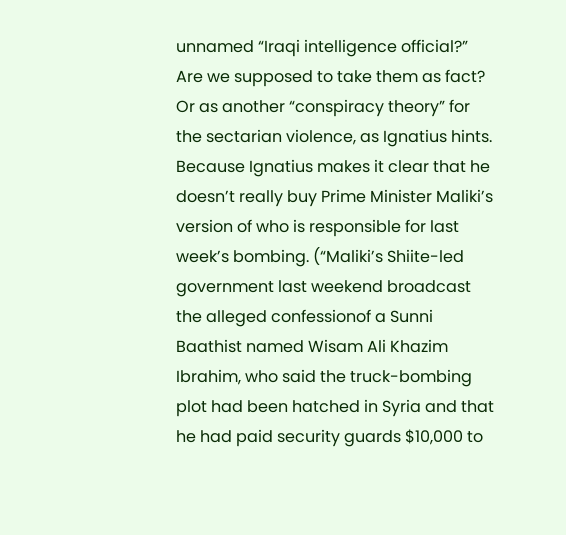unnamed “Iraqi intelligence official?” Are we supposed to take them as fact? Or as another “conspiracy theory” for the sectarian violence, as Ignatius hints. Because Ignatius makes it clear that he doesn’t really buy Prime Minister Maliki’s version of who is responsible for last week’s bombing. (“Maliki’s Shiite-led government last weekend broadcast the alleged confessionof a Sunni Baathist named Wisam Ali Khazim Ibrahim, who said the truck-bombing plot had been hatched in Syria and that he had paid security guards $10,000 to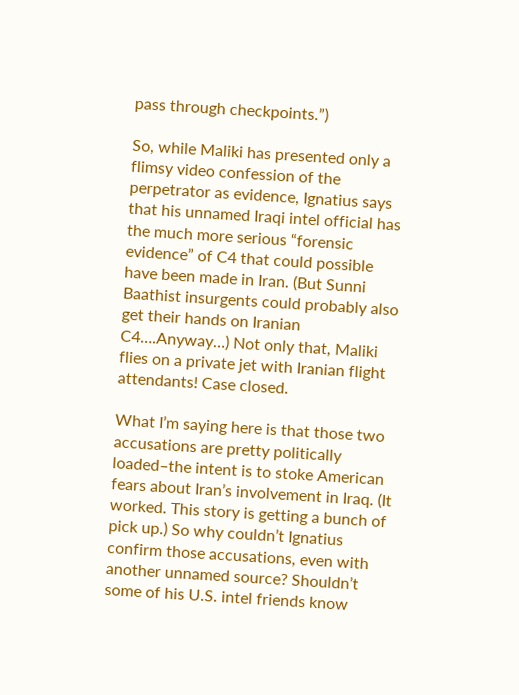pass through checkpoints.”)

So, while Maliki has presented only a flimsy video confession of the perpetrator as evidence, Ignatius says that his unnamed Iraqi intel official has the much more serious “forensic evidence” of C4 that could possible have been made in Iran. (But Sunni Baathist insurgents could probably also get their hands on Iranian C4….Anyway…) Not only that, Maliki flies on a private jet with Iranian flight attendants! Case closed.

What I’m saying here is that those two accusations are pretty politically loaded–the intent is to stoke American fears about Iran’s involvement in Iraq. (It worked. This story is getting a bunch of pick up.) So why couldn’t Ignatius confirm those accusations, even with another unnamed source? Shouldn’t some of his U.S. intel friends know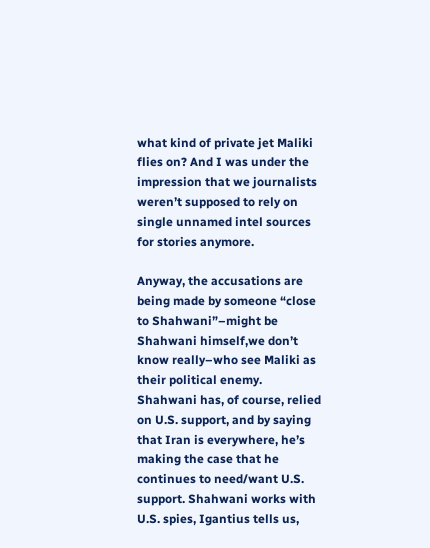what kind of private jet Maliki flies on? And I was under the impression that we journalists weren’t supposed to rely on single unnamed intel sources for stories anymore.

Anyway, the accusations are being made by someone “close to Shahwani”–might be Shahwani himself,we don’t know really–who see Maliki as their political enemy. Shahwani has, of course, relied on U.S. support, and by saying that Iran is everywhere, he’s making the case that he continues to need/want U.S. support. Shahwani works with U.S. spies, Igantius tells us,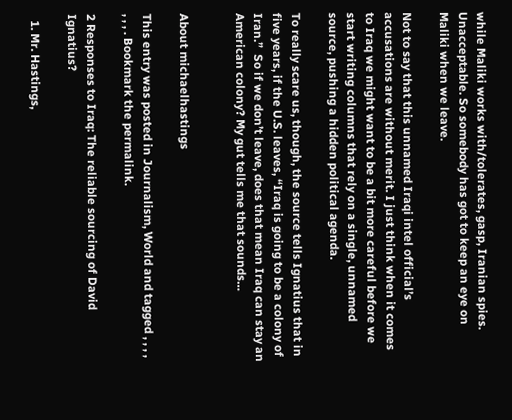while Maliki works with/tolerates, gasp, Iranian spies. Unacceptable. So somebody has got to keep an eye on Maliki when we leave.

Not to say that this unnamed Iraqi intel official’s accusations are without merit. I just think when it comes to Iraq we might want to be a bit more careful before we start writing columns that rely on a single, unnamed source, pushing a hidden political agenda.

To really scare us, though, the source tells Ignatius that in five years, if the U.S. leaves, “Iraq is going to be a colony of Iran.”  So if we don’t leave, does that mean Iraq can stay an American colony? My gut tells me that sounds…


About michaelhastings

This entry was posted in Journalism, World and tagged , , , , , , , . Bookmark the permalink.

2 Responses to Iraq: The reliable sourcing of David Ignatius?

  1. Mr. Hastings,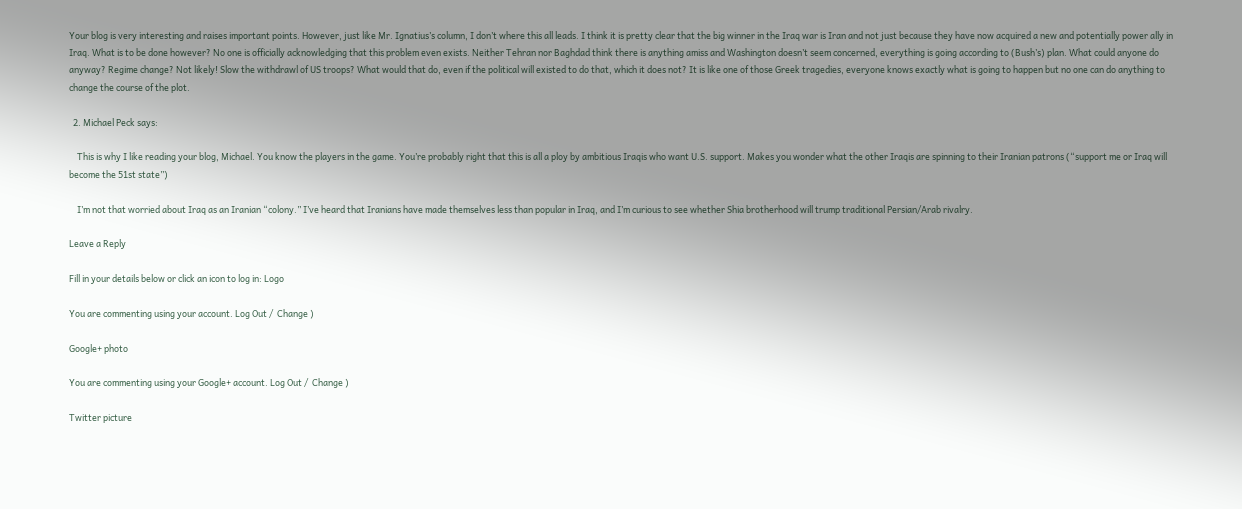Your blog is very interesting and raises important points. However, just like Mr. Ignatius’s column, I don’t where this all leads. I think it is pretty clear that the big winner in the Iraq war is Iran and not just because they have now acquired a new and potentially power ally in Iraq. What is to be done however? No one is officially acknowledging that this problem even exists. Neither Tehran nor Baghdad think there is anything amiss and Washington doesn’t seem concerned, everything is going according to (Bush’s) plan. What could anyone do anyway? Regime change? Not likely! Slow the withdrawl of US troops? What would that do, even if the political will existed to do that, which it does not? It is like one of those Greek tragedies, everyone knows exactly what is going to happen but no one can do anything to change the course of the plot.

  2. Michael Peck says:

    This is why I like reading your blog, Michael. You know the players in the game. You’re probably right that this is all a ploy by ambitious Iraqis who want U.S. support. Makes you wonder what the other Iraqis are spinning to their Iranian patrons (“support me or Iraq will become the 51st state”)

    I’m not that worried about Iraq as an Iranian “colony.” I’ve heard that Iranians have made themselves less than popular in Iraq, and I’m curious to see whether Shia brotherhood will trump traditional Persian/Arab rivalry.

Leave a Reply

Fill in your details below or click an icon to log in: Logo

You are commenting using your account. Log Out /  Change )

Google+ photo

You are commenting using your Google+ account. Log Out /  Change )

Twitter picture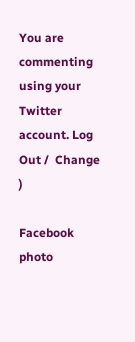You are commenting using your Twitter account. Log Out /  Change )

Facebook photo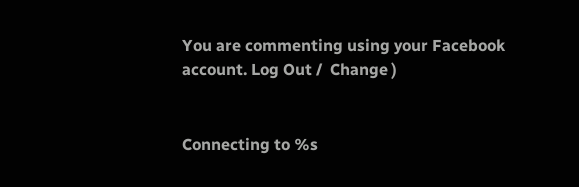You are commenting using your Facebook account. Log Out /  Change )


Connecting to %s